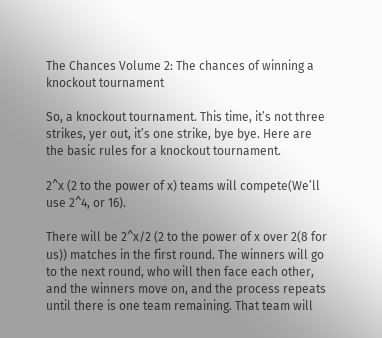The Chances Volume 2: The chances of winning a knockout tournament

So, a knockout tournament. This time, it’s not three strikes, yer out, it’s one strike, bye bye. Here are the basic rules for a knockout tournament.

2^x (2 to the power of x) teams will compete(We’ll use 2^4, or 16).

There will be 2^x/2 (2 to the power of x over 2(8 for us)) matches in the first round. The winners will go to the next round, who will then face each other, and the winners move on, and the process repeats until there is one team remaining. That team will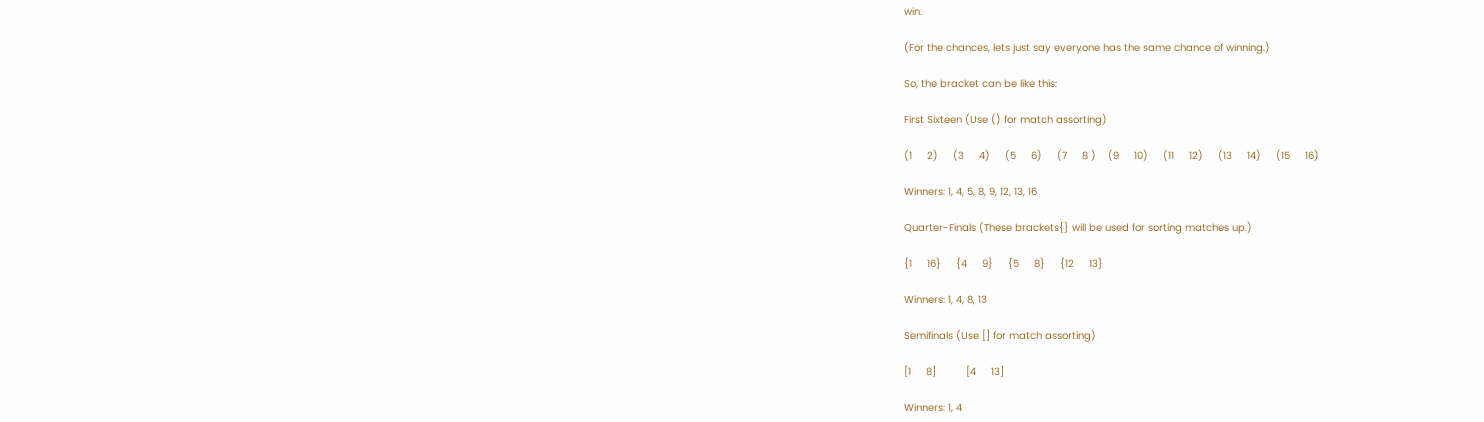win.

(For the chances, lets just say everyone has the same chance of winning.)

So, the bracket can be like this:

First Sixteen (Use () for match assorting)

(1     2)     (3     4)     (5     6)     (7     8 )    (9     10)     (11     12)     (13     14)     (15     16)

Winners: 1, 4, 5, 8, 9, 12, 13, 16

Quarter-Finals (These brackets{} will be used for sorting matches up.)

{1     16}     {4     9}     {5     8}     {12     13}

Winners: 1, 4, 8, 13

Semifinals (Use [] for match assorting)

[1     8]          [4     13]

Winners: 1, 4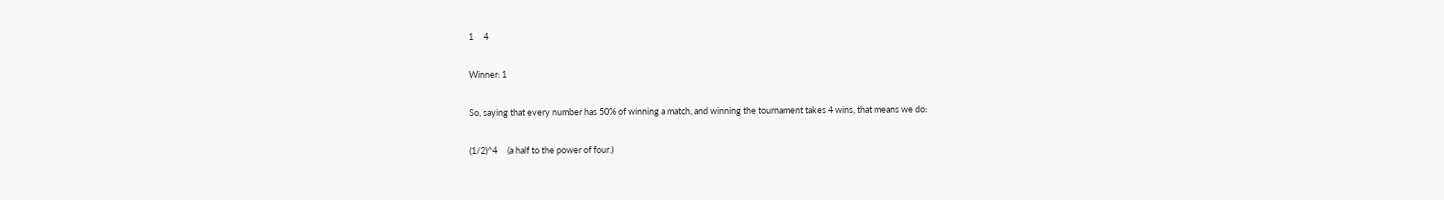1     4

Winner: 1

So, saying that every number has 50% of winning a match, and winning the tournament takes 4 wins, that means we do:

(1/2)^4     (a half to the power of four.)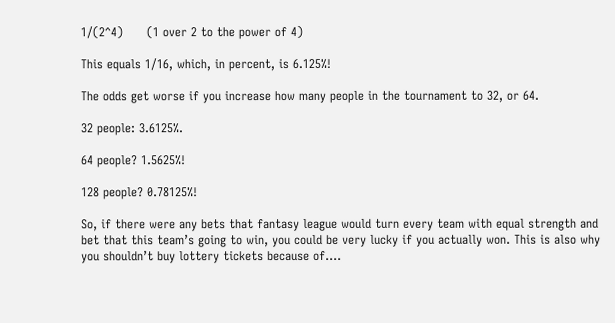1/(2^4)      (1 over 2 to the power of 4)

This equals 1/16, which, in percent, is 6.125%!

The odds get worse if you increase how many people in the tournament to 32, or 64.

32 people: 3.6125%.

64 people? 1.5625%!

128 people? 0.78125%!

So, if there were any bets that fantasy league would turn every team with equal strength and bet that this team’s going to win, you could be very lucky if you actually won. This is also why you shouldn’t buy lottery tickets because of….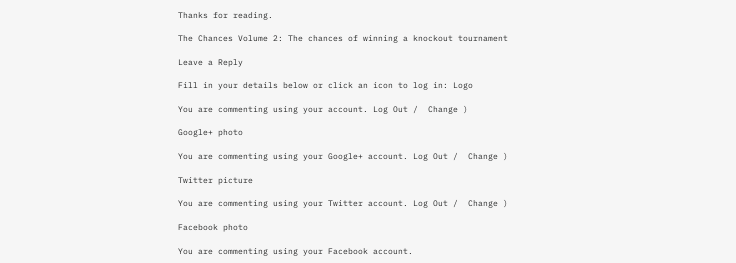Thanks for reading.

The Chances Volume 2: The chances of winning a knockout tournament

Leave a Reply

Fill in your details below or click an icon to log in: Logo

You are commenting using your account. Log Out /  Change )

Google+ photo

You are commenting using your Google+ account. Log Out /  Change )

Twitter picture

You are commenting using your Twitter account. Log Out /  Change )

Facebook photo

You are commenting using your Facebook account.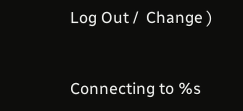Log Out /  Change )


Connecting to %s